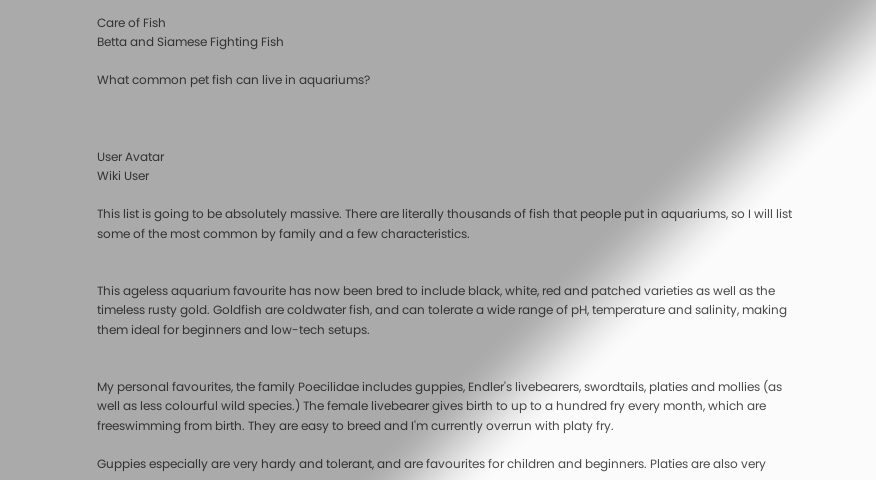Care of Fish
Betta and Siamese Fighting Fish

What common pet fish can live in aquariums?



User Avatar
Wiki User

This list is going to be absolutely massive. There are literally thousands of fish that people put in aquariums, so I will list some of the most common by family and a few characteristics.


This ageless aquarium favourite has now been bred to include black, white, red and patched varieties as well as the timeless rusty gold. Goldfish are coldwater fish, and can tolerate a wide range of pH, temperature and salinity, making them ideal for beginners and low-tech setups.


My personal favourites, the family Poecilidae includes guppies, Endler's livebearers, swordtails, platies and mollies (as well as less colourful wild species.) The female livebearer gives birth to up to a hundred fry every month, which are freeswimming from birth. They are easy to breed and I'm currently overrun with platy fry.

Guppies especially are very hardy and tolerant, and are favourites for children and beginners. Platies are also very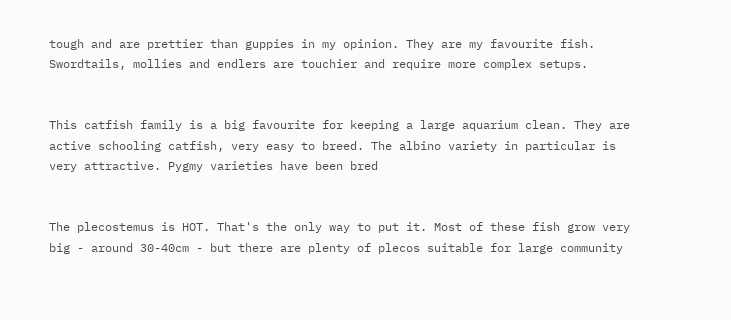tough and are prettier than guppies in my opinion. They are my favourite fish. Swordtails, mollies and endlers are touchier and require more complex setups.


This catfish family is a big favourite for keeping a large aquarium clean. They are active schooling catfish, very easy to breed. The albino variety in particular is very attractive. Pygmy varieties have been bred


The plecostemus is HOT. That's the only way to put it. Most of these fish grow very big - around 30-40cm - but there are plenty of plecos suitable for large community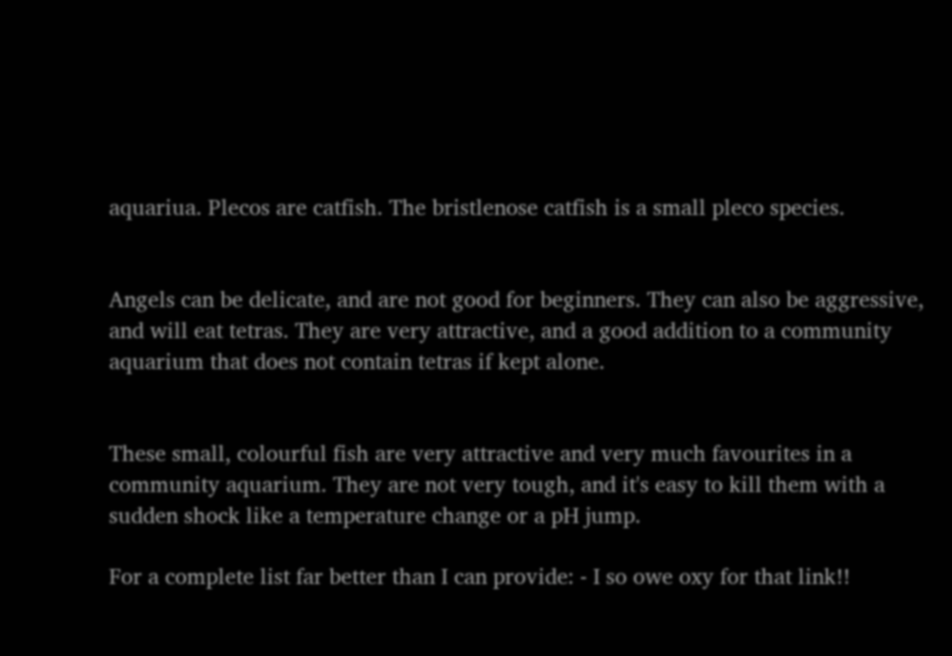aquariua. Plecos are catfish. The bristlenose catfish is a small pleco species.


Angels can be delicate, and are not good for beginners. They can also be aggressive, and will eat tetras. They are very attractive, and a good addition to a community aquarium that does not contain tetras if kept alone.


These small, colourful fish are very attractive and very much favourites in a community aquarium. They are not very tough, and it's easy to kill them with a sudden shock like a temperature change or a pH jump.

For a complete list far better than I can provide: - I so owe oxy for that link!!